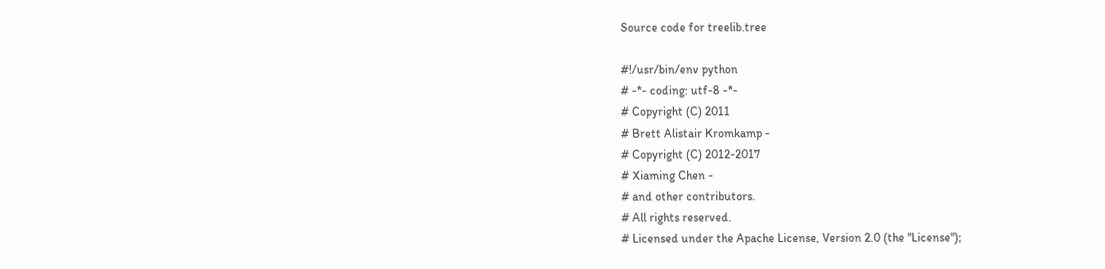Source code for treelib.tree

#!/usr/bin/env python
# -*- coding: utf-8 -*-
# Copyright (C) 2011
# Brett Alistair Kromkamp -
# Copyright (C) 2012-2017
# Xiaming Chen -
# and other contributors.
# All rights reserved.
# Licensed under the Apache License, Version 2.0 (the "License");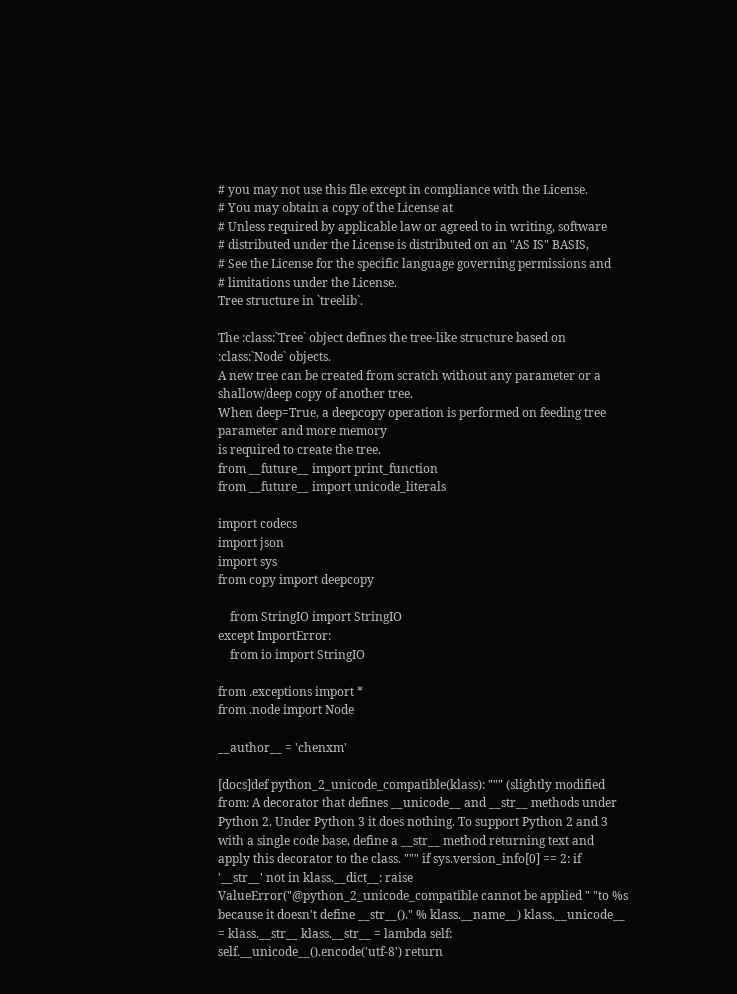# you may not use this file except in compliance with the License.
# You may obtain a copy of the License at
# Unless required by applicable law or agreed to in writing, software
# distributed under the License is distributed on an "AS IS" BASIS,
# See the License for the specific language governing permissions and
# limitations under the License.
Tree structure in `treelib`.

The :class:`Tree` object defines the tree-like structure based on :class:`Node` objects.
A new tree can be created from scratch without any parameter or a shallow/deep copy of another tree.
When deep=True, a deepcopy operation is performed on feeding tree parameter and more memory
is required to create the tree.
from __future__ import print_function
from __future__ import unicode_literals

import codecs
import json
import sys
from copy import deepcopy

    from StringIO import StringIO
except ImportError:
    from io import StringIO

from .exceptions import *
from .node import Node

__author__ = 'chenxm'

[docs]def python_2_unicode_compatible(klass): """ (slightly modified from: A decorator that defines __unicode__ and __str__ methods under Python 2. Under Python 3 it does nothing. To support Python 2 and 3 with a single code base, define a __str__ method returning text and apply this decorator to the class. """ if sys.version_info[0] == 2: if '__str__' not in klass.__dict__: raise ValueError("@python_2_unicode_compatible cannot be applied " "to %s because it doesn't define __str__()." % klass.__name__) klass.__unicode__ = klass.__str__ klass.__str__ = lambda self: self.__unicode__().encode('utf-8') return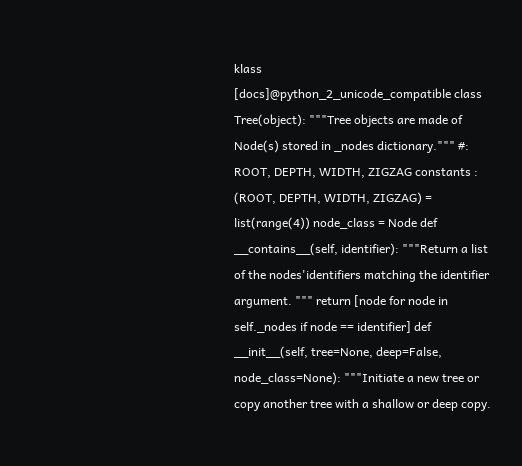klass
[docs]@python_2_unicode_compatible class Tree(object): """Tree objects are made of Node(s) stored in _nodes dictionary.""" #: ROOT, DEPTH, WIDTH, ZIGZAG constants : (ROOT, DEPTH, WIDTH, ZIGZAG) = list(range(4)) node_class = Node def __contains__(self, identifier): """Return a list of the nodes'identifiers matching the identifier argument. """ return [node for node in self._nodes if node == identifier] def __init__(self, tree=None, deep=False, node_class=None): """Initiate a new tree or copy another tree with a shallow or deep copy.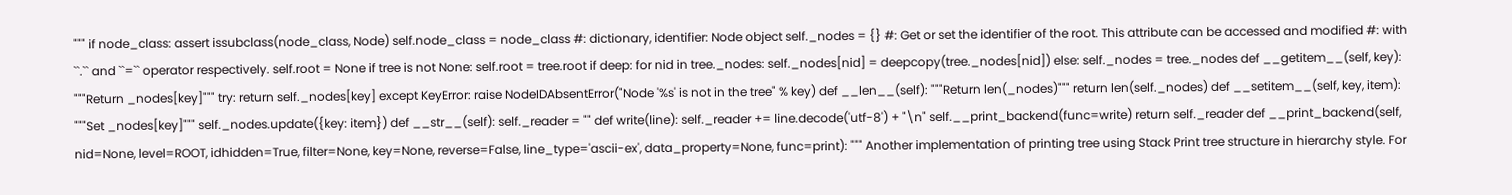""" if node_class: assert issubclass(node_class, Node) self.node_class = node_class #: dictionary, identifier: Node object self._nodes = {} #: Get or set the identifier of the root. This attribute can be accessed and modified #: with ``.`` and ``=`` operator respectively. self.root = None if tree is not None: self.root = tree.root if deep: for nid in tree._nodes: self._nodes[nid] = deepcopy(tree._nodes[nid]) else: self._nodes = tree._nodes def __getitem__(self, key): """Return _nodes[key]""" try: return self._nodes[key] except KeyError: raise NodeIDAbsentError("Node '%s' is not in the tree" % key) def __len__(self): """Return len(_nodes)""" return len(self._nodes) def __setitem__(self, key, item): """Set _nodes[key]""" self._nodes.update({key: item}) def __str__(self): self._reader = "" def write(line): self._reader += line.decode('utf-8') + "\n" self.__print_backend(func=write) return self._reader def __print_backend(self, nid=None, level=ROOT, idhidden=True, filter=None, key=None, reverse=False, line_type='ascii-ex', data_property=None, func=print): """ Another implementation of printing tree using Stack Print tree structure in hierarchy style. For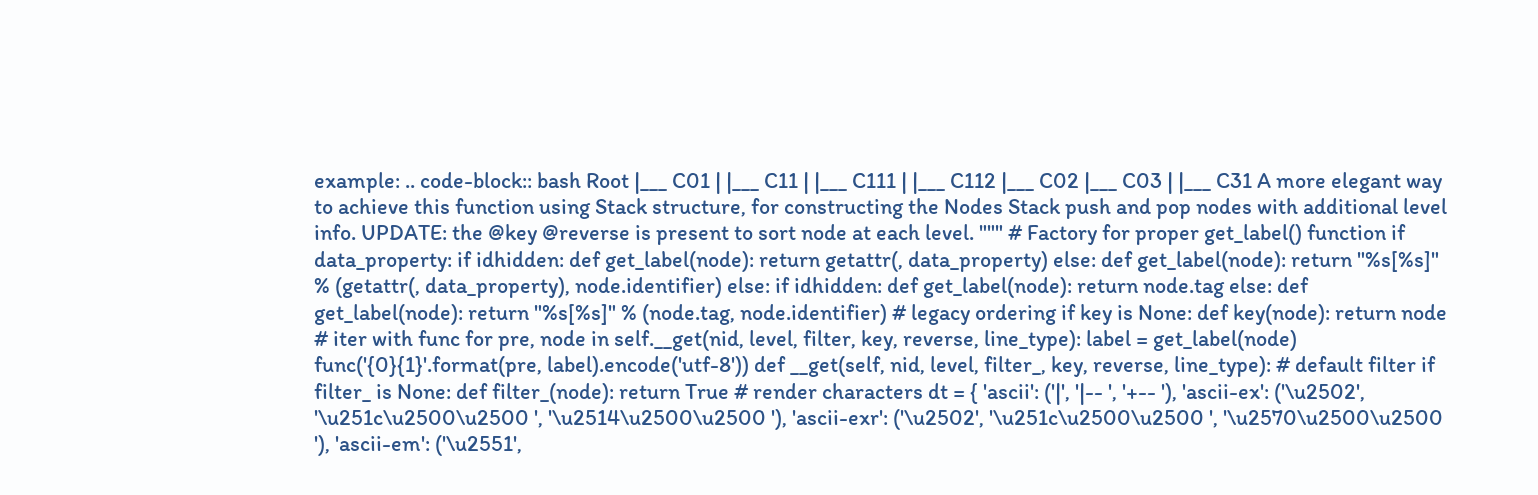example: .. code-block:: bash Root |___ C01 | |___ C11 | |___ C111 | |___ C112 |___ C02 |___ C03 | |___ C31 A more elegant way to achieve this function using Stack structure, for constructing the Nodes Stack push and pop nodes with additional level info. UPDATE: the @key @reverse is present to sort node at each level. """ # Factory for proper get_label() function if data_property: if idhidden: def get_label(node): return getattr(, data_property) else: def get_label(node): return "%s[%s]" % (getattr(, data_property), node.identifier) else: if idhidden: def get_label(node): return node.tag else: def get_label(node): return "%s[%s]" % (node.tag, node.identifier) # legacy ordering if key is None: def key(node): return node # iter with func for pre, node in self.__get(nid, level, filter, key, reverse, line_type): label = get_label(node) func('{0}{1}'.format(pre, label).encode('utf-8')) def __get(self, nid, level, filter_, key, reverse, line_type): # default filter if filter_ is None: def filter_(node): return True # render characters dt = { 'ascii': ('|', '|-- ', '+-- '), 'ascii-ex': ('\u2502', '\u251c\u2500\u2500 ', '\u2514\u2500\u2500 '), 'ascii-exr': ('\u2502', '\u251c\u2500\u2500 ', '\u2570\u2500\u2500 '), 'ascii-em': ('\u2551',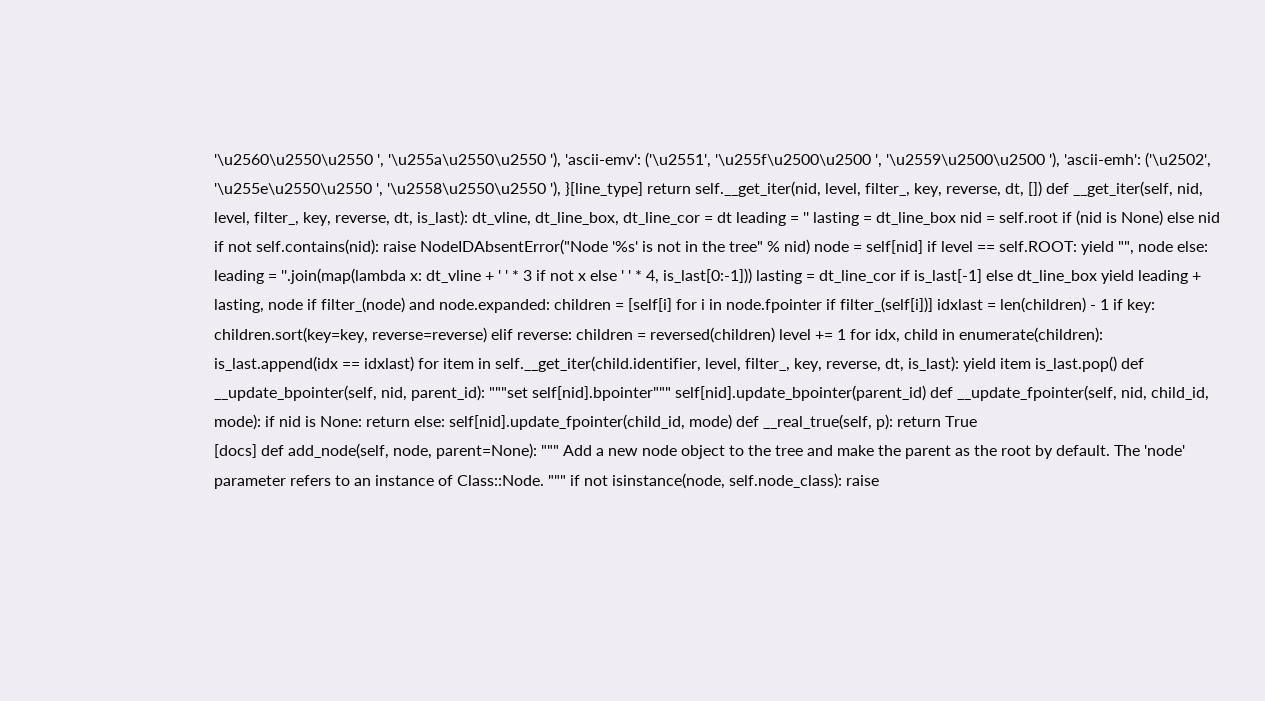'\u2560\u2550\u2550 ', '\u255a\u2550\u2550 '), 'ascii-emv': ('\u2551', '\u255f\u2500\u2500 ', '\u2559\u2500\u2500 '), 'ascii-emh': ('\u2502', '\u255e\u2550\u2550 ', '\u2558\u2550\u2550 '), }[line_type] return self.__get_iter(nid, level, filter_, key, reverse, dt, []) def __get_iter(self, nid, level, filter_, key, reverse, dt, is_last): dt_vline, dt_line_box, dt_line_cor = dt leading = '' lasting = dt_line_box nid = self.root if (nid is None) else nid if not self.contains(nid): raise NodeIDAbsentError("Node '%s' is not in the tree" % nid) node = self[nid] if level == self.ROOT: yield "", node else: leading = ''.join(map(lambda x: dt_vline + ' ' * 3 if not x else ' ' * 4, is_last[0:-1])) lasting = dt_line_cor if is_last[-1] else dt_line_box yield leading + lasting, node if filter_(node) and node.expanded: children = [self[i] for i in node.fpointer if filter_(self[i])] idxlast = len(children) - 1 if key: children.sort(key=key, reverse=reverse) elif reverse: children = reversed(children) level += 1 for idx, child in enumerate(children): is_last.append(idx == idxlast) for item in self.__get_iter(child.identifier, level, filter_, key, reverse, dt, is_last): yield item is_last.pop() def __update_bpointer(self, nid, parent_id): """set self[nid].bpointer""" self[nid].update_bpointer(parent_id) def __update_fpointer(self, nid, child_id, mode): if nid is None: return else: self[nid].update_fpointer(child_id, mode) def __real_true(self, p): return True
[docs] def add_node(self, node, parent=None): """ Add a new node object to the tree and make the parent as the root by default. The 'node' parameter refers to an instance of Class::Node. """ if not isinstance(node, self.node_class): raise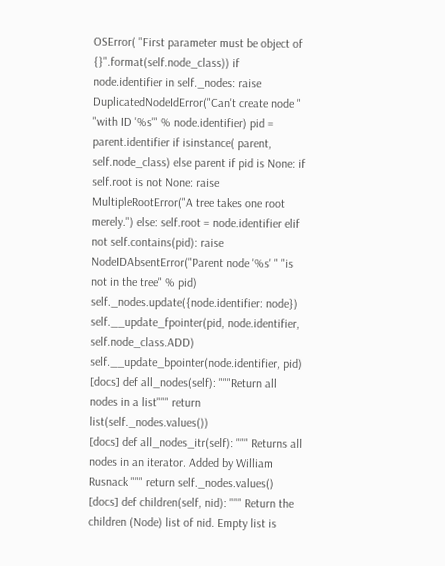OSError( "First parameter must be object of {}".format(self.node_class)) if node.identifier in self._nodes: raise DuplicatedNodeIdError("Can't create node " "with ID '%s'" % node.identifier) pid = parent.identifier if isinstance( parent, self.node_class) else parent if pid is None: if self.root is not None: raise MultipleRootError("A tree takes one root merely.") else: self.root = node.identifier elif not self.contains(pid): raise NodeIDAbsentError("Parent node '%s' " "is not in the tree" % pid) self._nodes.update({node.identifier: node}) self.__update_fpointer(pid, node.identifier, self.node_class.ADD) self.__update_bpointer(node.identifier, pid)
[docs] def all_nodes(self): """Return all nodes in a list""" return list(self._nodes.values())
[docs] def all_nodes_itr(self): """ Returns all nodes in an iterator. Added by William Rusnack """ return self._nodes.values()
[docs] def children(self, nid): """ Return the children (Node) list of nid. Empty list is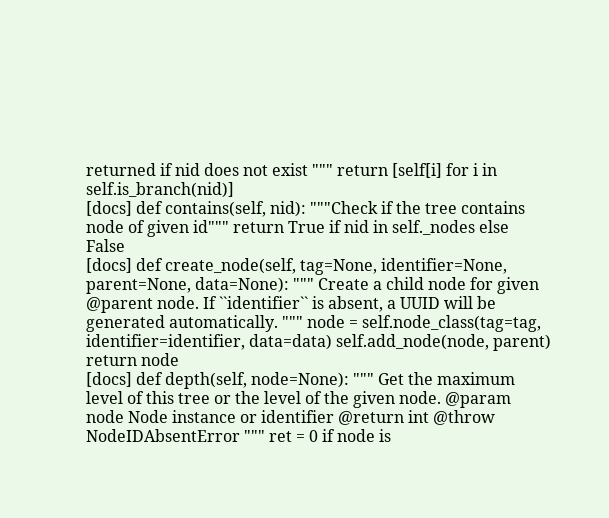returned if nid does not exist """ return [self[i] for i in self.is_branch(nid)]
[docs] def contains(self, nid): """Check if the tree contains node of given id""" return True if nid in self._nodes else False
[docs] def create_node(self, tag=None, identifier=None, parent=None, data=None): """ Create a child node for given @parent node. If ``identifier`` is absent, a UUID will be generated automatically. """ node = self.node_class(tag=tag, identifier=identifier, data=data) self.add_node(node, parent) return node
[docs] def depth(self, node=None): """ Get the maximum level of this tree or the level of the given node. @param node Node instance or identifier @return int @throw NodeIDAbsentError """ ret = 0 if node is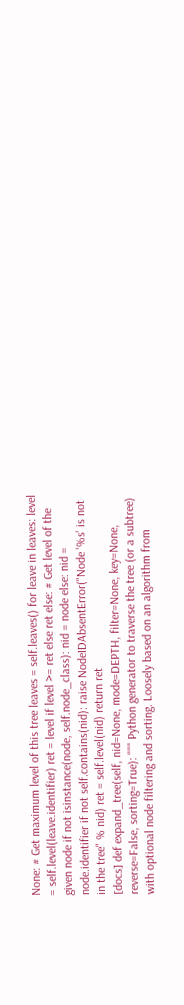None: # Get maximum level of this tree leaves = self.leaves() for leave in leaves: level = self.level(leave.identifier) ret = level if level >= ret else ret else: # Get level of the given node if not isinstance(node, self.node_class): nid = node else: nid = node.identifier if not self.contains(nid): raise NodeIDAbsentError("Node '%s' is not in the tree" % nid) ret = self.level(nid) return ret
[docs] def expand_tree(self, nid=None, mode=DEPTH, filter=None, key=None, reverse=False, sorting=True): """ Python generator to traverse the tree (or a subtree) with optional node filtering and sorting. Loosely based on an algorithm from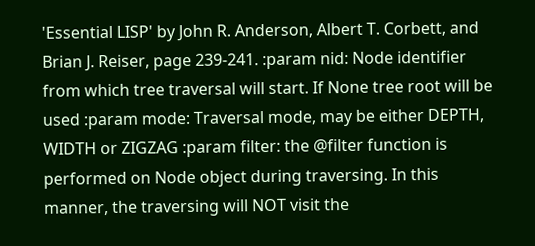'Essential LISP' by John R. Anderson, Albert T. Corbett, and Brian J. Reiser, page 239-241. :param nid: Node identifier from which tree traversal will start. If None tree root will be used :param mode: Traversal mode, may be either DEPTH, WIDTH or ZIGZAG :param filter: the @filter function is performed on Node object during traversing. In this manner, the traversing will NOT visit the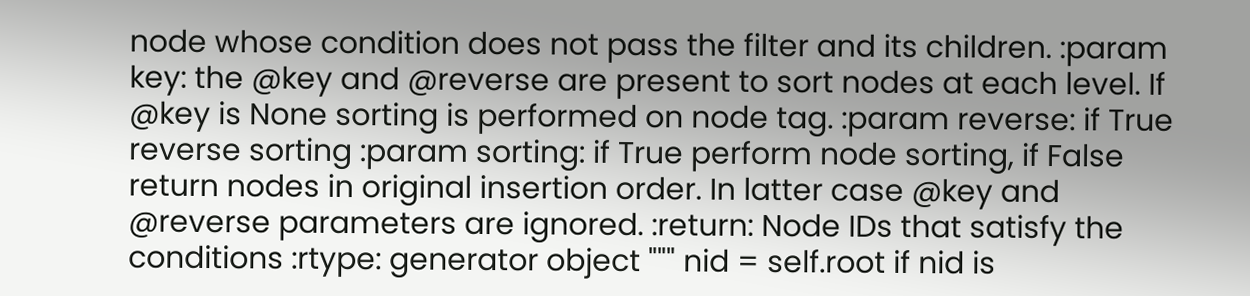node whose condition does not pass the filter and its children. :param key: the @key and @reverse are present to sort nodes at each level. If @key is None sorting is performed on node tag. :param reverse: if True reverse sorting :param sorting: if True perform node sorting, if False return nodes in original insertion order. In latter case @key and @reverse parameters are ignored. :return: Node IDs that satisfy the conditions :rtype: generator object """ nid = self.root if nid is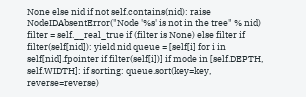None else nid if not self.contains(nid): raise NodeIDAbsentError("Node '%s' is not in the tree" % nid) filter = self.__real_true if (filter is None) else filter if filter(self[nid]): yield nid queue = [self[i] for i in self[nid].fpointer if filter(self[i])] if mode in [self.DEPTH, self.WIDTH]: if sorting: queue.sort(key=key, reverse=reverse)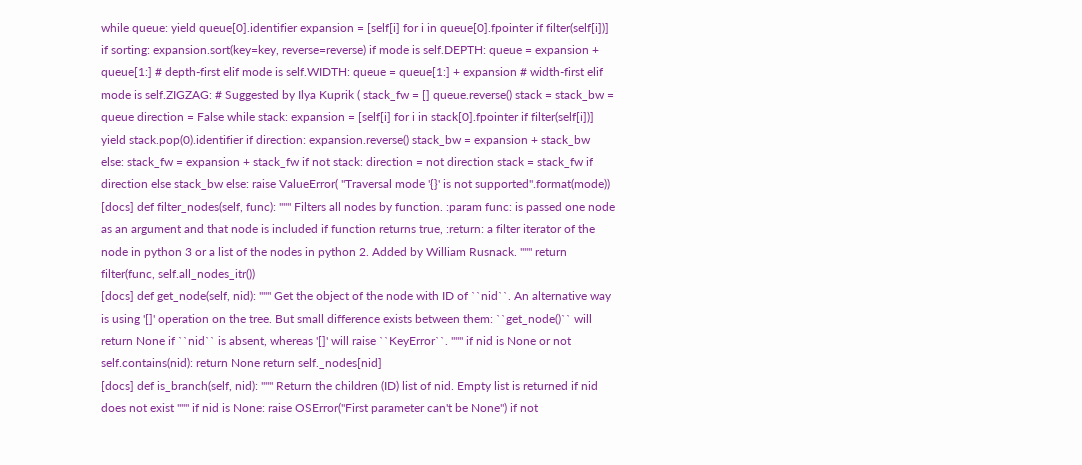while queue: yield queue[0].identifier expansion = [self[i] for i in queue[0].fpointer if filter(self[i])] if sorting: expansion.sort(key=key, reverse=reverse) if mode is self.DEPTH: queue = expansion + queue[1:] # depth-first elif mode is self.WIDTH: queue = queue[1:] + expansion # width-first elif mode is self.ZIGZAG: # Suggested by Ilya Kuprik ( stack_fw = [] queue.reverse() stack = stack_bw = queue direction = False while stack: expansion = [self[i] for i in stack[0].fpointer if filter(self[i])] yield stack.pop(0).identifier if direction: expansion.reverse() stack_bw = expansion + stack_bw else: stack_fw = expansion + stack_fw if not stack: direction = not direction stack = stack_fw if direction else stack_bw else: raise ValueError( "Traversal mode '{}' is not supported".format(mode))
[docs] def filter_nodes(self, func): """ Filters all nodes by function. :param func: is passed one node as an argument and that node is included if function returns true, :return: a filter iterator of the node in python 3 or a list of the nodes in python 2. Added by William Rusnack. """ return filter(func, self.all_nodes_itr())
[docs] def get_node(self, nid): """ Get the object of the node with ID of ``nid``. An alternative way is using '[]' operation on the tree. But small difference exists between them: ``get_node()`` will return None if ``nid`` is absent, whereas '[]' will raise ``KeyError``. """ if nid is None or not self.contains(nid): return None return self._nodes[nid]
[docs] def is_branch(self, nid): """ Return the children (ID) list of nid. Empty list is returned if nid does not exist """ if nid is None: raise OSError("First parameter can't be None") if not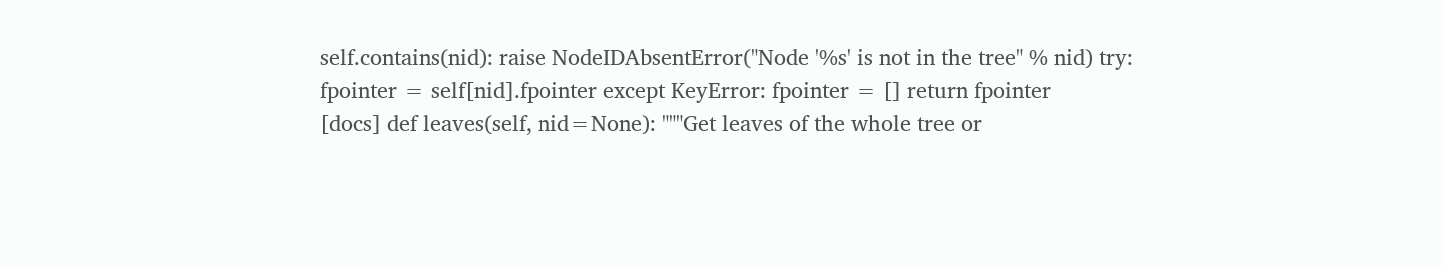self.contains(nid): raise NodeIDAbsentError("Node '%s' is not in the tree" % nid) try: fpointer = self[nid].fpointer except KeyError: fpointer = [] return fpointer
[docs] def leaves(self, nid=None): """Get leaves of the whole tree or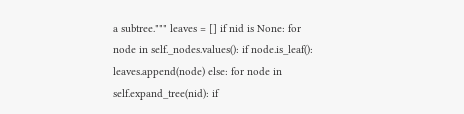a subtree.""" leaves = [] if nid is None: for node in self._nodes.values(): if node.is_leaf(): leaves.append(node) else: for node in self.expand_tree(nid): if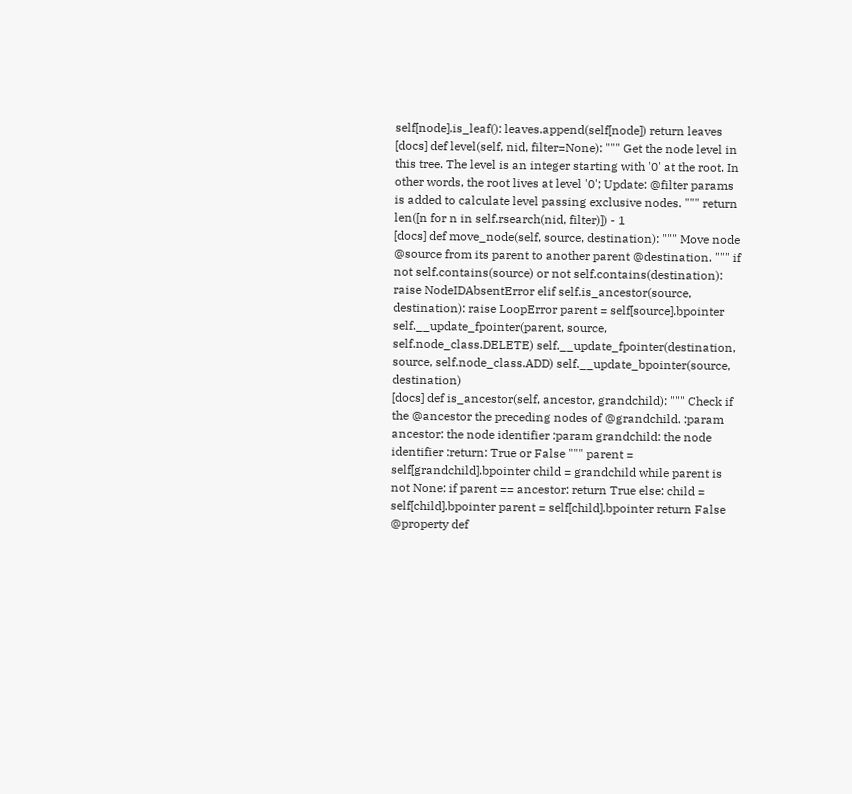self[node].is_leaf(): leaves.append(self[node]) return leaves
[docs] def level(self, nid, filter=None): """ Get the node level in this tree. The level is an integer starting with '0' at the root. In other words, the root lives at level '0'; Update: @filter params is added to calculate level passing exclusive nodes. """ return len([n for n in self.rsearch(nid, filter)]) - 1
[docs] def move_node(self, source, destination): """ Move node @source from its parent to another parent @destination. """ if not self.contains(source) or not self.contains(destination): raise NodeIDAbsentError elif self.is_ancestor(source, destination): raise LoopError parent = self[source].bpointer self.__update_fpointer(parent, source, self.node_class.DELETE) self.__update_fpointer(destination, source, self.node_class.ADD) self.__update_bpointer(source, destination)
[docs] def is_ancestor(self, ancestor, grandchild): """ Check if the @ancestor the preceding nodes of @grandchild. :param ancestor: the node identifier :param grandchild: the node identifier :return: True or False """ parent = self[grandchild].bpointer child = grandchild while parent is not None: if parent == ancestor: return True else: child = self[child].bpointer parent = self[child].bpointer return False
@property def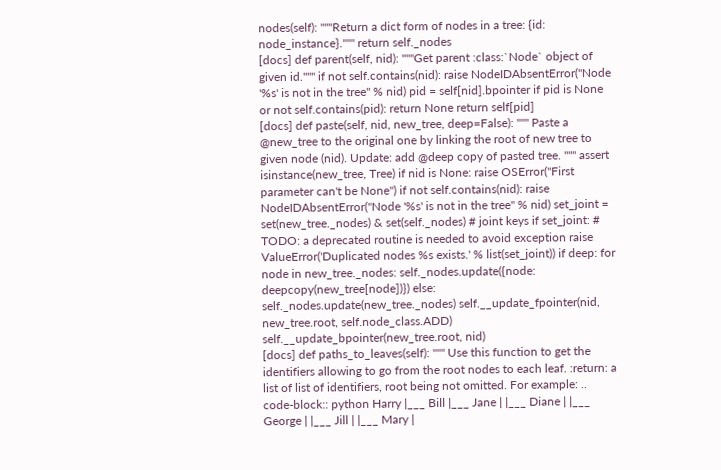nodes(self): """Return a dict form of nodes in a tree: {id: node_instance}.""" return self._nodes
[docs] def parent(self, nid): """Get parent :class:`Node` object of given id.""" if not self.contains(nid): raise NodeIDAbsentError("Node '%s' is not in the tree" % nid) pid = self[nid].bpointer if pid is None or not self.contains(pid): return None return self[pid]
[docs] def paste(self, nid, new_tree, deep=False): """ Paste a @new_tree to the original one by linking the root of new tree to given node (nid). Update: add @deep copy of pasted tree. """ assert isinstance(new_tree, Tree) if nid is None: raise OSError("First parameter can't be None") if not self.contains(nid): raise NodeIDAbsentError("Node '%s' is not in the tree" % nid) set_joint = set(new_tree._nodes) & set(self._nodes) # joint keys if set_joint: # TODO: a deprecated routine is needed to avoid exception raise ValueError('Duplicated nodes %s exists.' % list(set_joint)) if deep: for node in new_tree._nodes: self._nodes.update({node: deepcopy(new_tree[node])}) else: self._nodes.update(new_tree._nodes) self.__update_fpointer(nid, new_tree.root, self.node_class.ADD) self.__update_bpointer(new_tree.root, nid)
[docs] def paths_to_leaves(self): """ Use this function to get the identifiers allowing to go from the root nodes to each leaf. :return: a list of list of identifiers, root being not omitted. For example: .. code-block:: python Harry |___ Bill |___ Jane | |___ Diane | |___ George | |___ Jill | |___ Mary |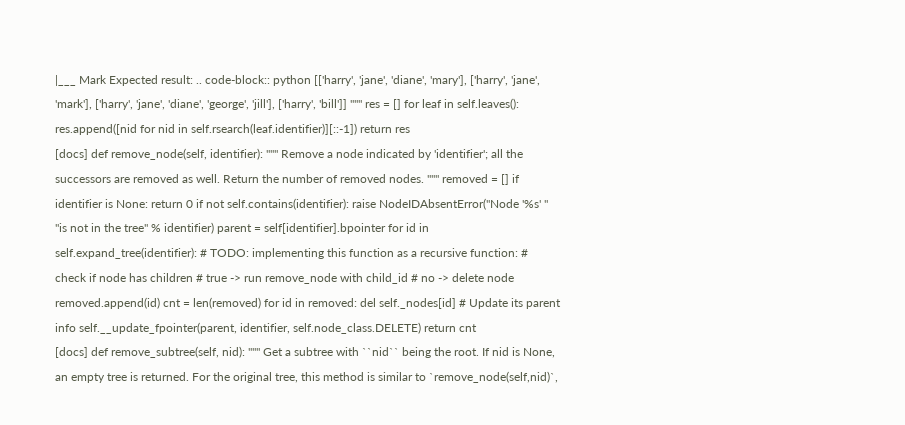|___ Mark Expected result: .. code-block:: python [['harry', 'jane', 'diane', 'mary'], ['harry', 'jane', 'mark'], ['harry', 'jane', 'diane', 'george', 'jill'], ['harry', 'bill']] """ res = [] for leaf in self.leaves(): res.append([nid for nid in self.rsearch(leaf.identifier)][::-1]) return res
[docs] def remove_node(self, identifier): """ Remove a node indicated by 'identifier'; all the successors are removed as well. Return the number of removed nodes. """ removed = [] if identifier is None: return 0 if not self.contains(identifier): raise NodeIDAbsentError("Node '%s' " "is not in the tree" % identifier) parent = self[identifier].bpointer for id in self.expand_tree(identifier): # TODO: implementing this function as a recursive function: # check if node has children # true -> run remove_node with child_id # no -> delete node removed.append(id) cnt = len(removed) for id in removed: del self._nodes[id] # Update its parent info self.__update_fpointer(parent, identifier, self.node_class.DELETE) return cnt
[docs] def remove_subtree(self, nid): """ Get a subtree with ``nid`` being the root. If nid is None, an empty tree is returned. For the original tree, this method is similar to `remove_node(self,nid)`,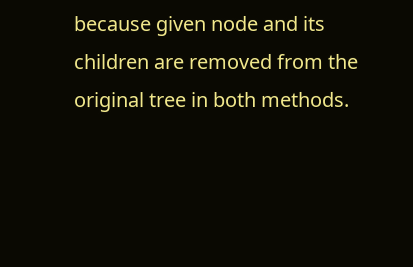because given node and its children are removed from the original tree in both methods.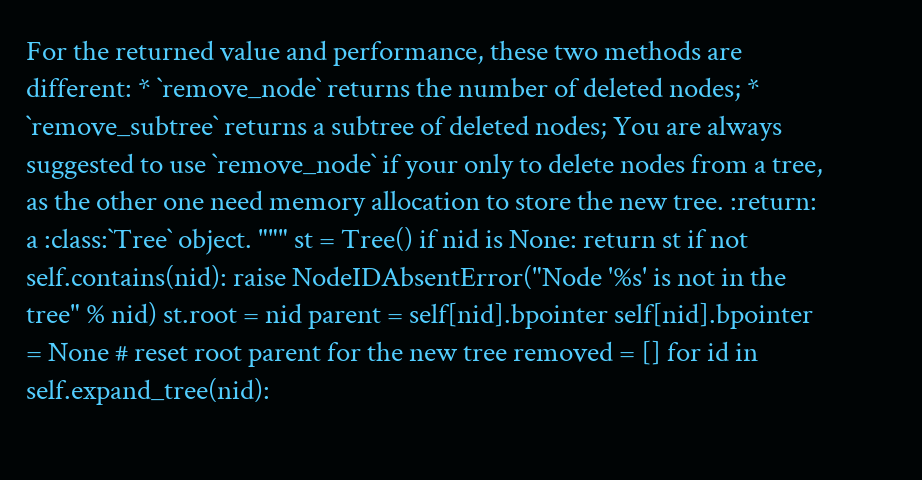For the returned value and performance, these two methods are different: * `remove_node` returns the number of deleted nodes; * `remove_subtree` returns a subtree of deleted nodes; You are always suggested to use `remove_node` if your only to delete nodes from a tree, as the other one need memory allocation to store the new tree. :return: a :class:`Tree` object. """ st = Tree() if nid is None: return st if not self.contains(nid): raise NodeIDAbsentError("Node '%s' is not in the tree" % nid) st.root = nid parent = self[nid].bpointer self[nid].bpointer = None # reset root parent for the new tree removed = [] for id in self.expand_tree(nid):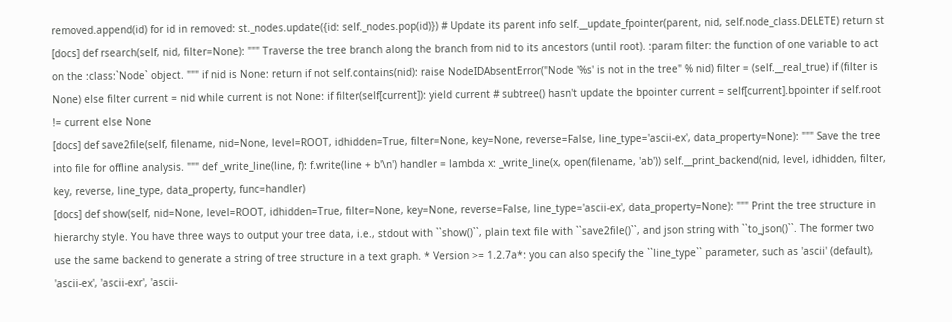removed.append(id) for id in removed: st._nodes.update({id: self._nodes.pop(id)}) # Update its parent info self.__update_fpointer(parent, nid, self.node_class.DELETE) return st
[docs] def rsearch(self, nid, filter=None): """ Traverse the tree branch along the branch from nid to its ancestors (until root). :param filter: the function of one variable to act on the :class:`Node` object. """ if nid is None: return if not self.contains(nid): raise NodeIDAbsentError("Node '%s' is not in the tree" % nid) filter = (self.__real_true) if (filter is None) else filter current = nid while current is not None: if filter(self[current]): yield current # subtree() hasn't update the bpointer current = self[current].bpointer if self.root != current else None
[docs] def save2file(self, filename, nid=None, level=ROOT, idhidden=True, filter=None, key=None, reverse=False, line_type='ascii-ex', data_property=None): """ Save the tree into file for offline analysis. """ def _write_line(line, f): f.write(line + b'\n') handler = lambda x: _write_line(x, open(filename, 'ab')) self.__print_backend(nid, level, idhidden, filter, key, reverse, line_type, data_property, func=handler)
[docs] def show(self, nid=None, level=ROOT, idhidden=True, filter=None, key=None, reverse=False, line_type='ascii-ex', data_property=None): """ Print the tree structure in hierarchy style. You have three ways to output your tree data, i.e., stdout with ``show()``, plain text file with ``save2file()``, and json string with ``to_json()``. The former two use the same backend to generate a string of tree structure in a text graph. * Version >= 1.2.7a*: you can also specify the ``line_type`` parameter, such as 'ascii' (default), 'ascii-ex', 'ascii-exr', 'ascii-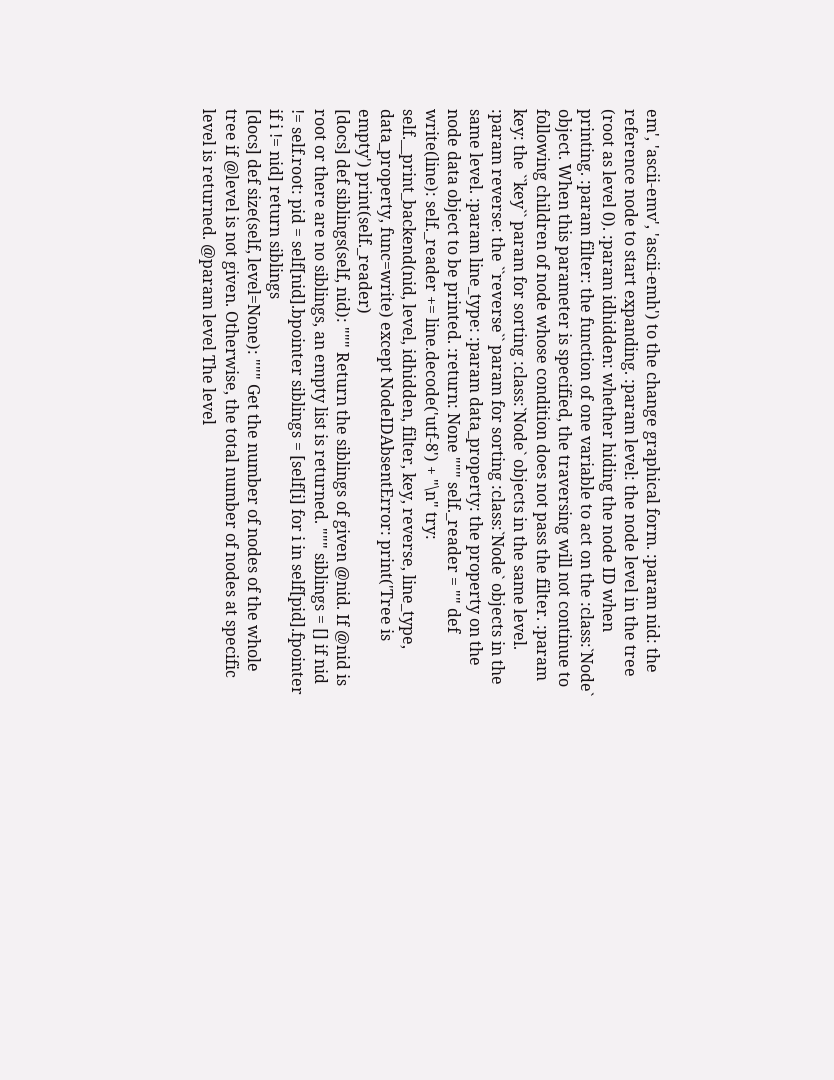em', 'ascii-emv', 'ascii-emh') to the change graphical form. :param nid: the reference node to start expanding. :param level: the node level in the tree (root as level 0). :param idhidden: whether hiding the node ID when printing. :param filter: the function of one variable to act on the :class:`Node` object. When this parameter is specified, the traversing will not continue to following children of node whose condition does not pass the filter. :param key: the ``key`` param for sorting :class:`Node` objects in the same level. :param reverse: the ``reverse`` param for sorting :class:`Node` objects in the same level. :param line_type: :param data_property: the property on the node data object to be printed. :return: None """ self._reader = "" def write(line): self._reader += line.decode('utf-8') + "\n" try: self.__print_backend(nid, level, idhidden, filter, key, reverse, line_type, data_property, func=write) except NodeIDAbsentError: print('Tree is empty') print(self._reader)
[docs] def siblings(self, nid): """ Return the siblings of given @nid. If @nid is root or there are no siblings, an empty list is returned. """ siblings = [] if nid != self.root: pid = self[nid].bpointer siblings = [self[i] for i in self[pid].fpointer if i != nid] return siblings
[docs] def size(self, level=None): """ Get the number of nodes of the whole tree if @level is not given. Otherwise, the total number of nodes at specific level is returned. @param level The level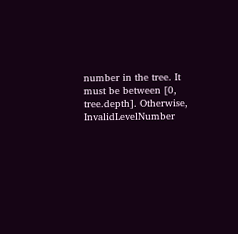number in the tree. It must be between [0, tree.depth]. Otherwise, InvalidLevelNumber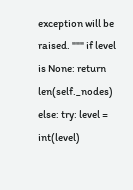exception will be raised. """ if level is None: return len(self._nodes) else: try: level = int(level)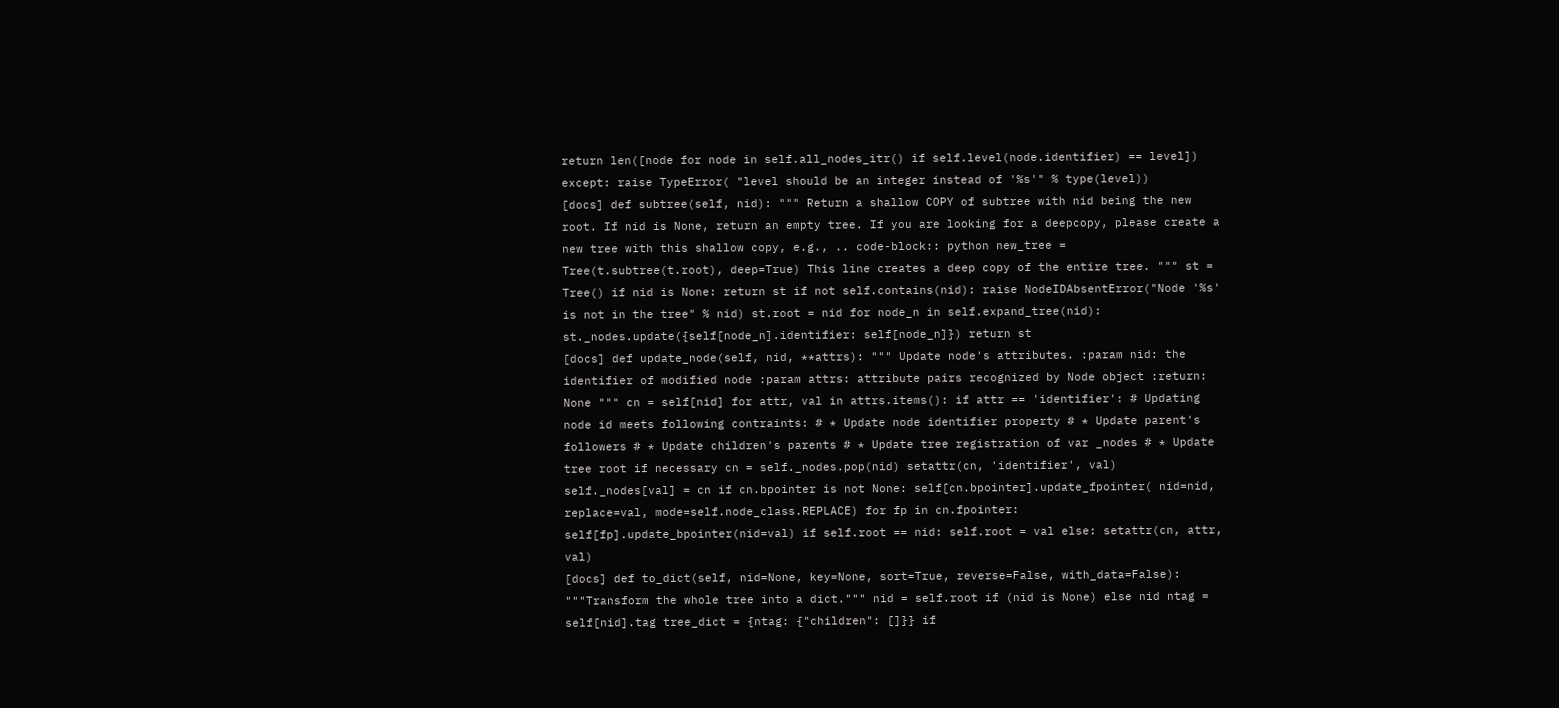return len([node for node in self.all_nodes_itr() if self.level(node.identifier) == level]) except: raise TypeError( "level should be an integer instead of '%s'" % type(level))
[docs] def subtree(self, nid): """ Return a shallow COPY of subtree with nid being the new root. If nid is None, return an empty tree. If you are looking for a deepcopy, please create a new tree with this shallow copy, e.g., .. code-block:: python new_tree = Tree(t.subtree(t.root), deep=True) This line creates a deep copy of the entire tree. """ st = Tree() if nid is None: return st if not self.contains(nid): raise NodeIDAbsentError("Node '%s' is not in the tree" % nid) st.root = nid for node_n in self.expand_tree(nid): st._nodes.update({self[node_n].identifier: self[node_n]}) return st
[docs] def update_node(self, nid, **attrs): """ Update node's attributes. :param nid: the identifier of modified node :param attrs: attribute pairs recognized by Node object :return: None """ cn = self[nid] for attr, val in attrs.items(): if attr == 'identifier': # Updating node id meets following contraints: # * Update node identifier property # * Update parent's followers # * Update children's parents # * Update tree registration of var _nodes # * Update tree root if necessary cn = self._nodes.pop(nid) setattr(cn, 'identifier', val) self._nodes[val] = cn if cn.bpointer is not None: self[cn.bpointer].update_fpointer( nid=nid, replace=val, mode=self.node_class.REPLACE) for fp in cn.fpointer: self[fp].update_bpointer(nid=val) if self.root == nid: self.root = val else: setattr(cn, attr, val)
[docs] def to_dict(self, nid=None, key=None, sort=True, reverse=False, with_data=False): """Transform the whole tree into a dict.""" nid = self.root if (nid is None) else nid ntag = self[nid].tag tree_dict = {ntag: {"children": []}} if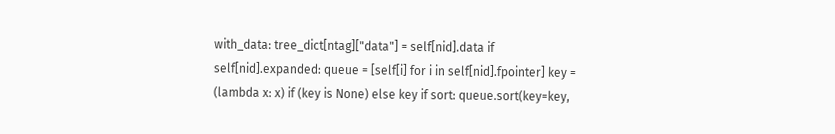with_data: tree_dict[ntag]["data"] = self[nid].data if self[nid].expanded: queue = [self[i] for i in self[nid].fpointer] key = (lambda x: x) if (key is None) else key if sort: queue.sort(key=key,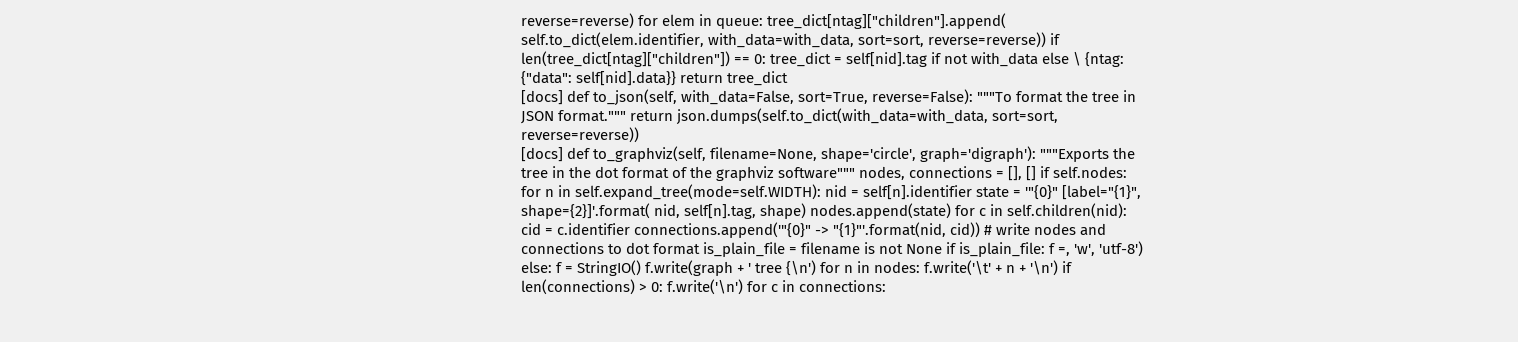reverse=reverse) for elem in queue: tree_dict[ntag]["children"].append( self.to_dict(elem.identifier, with_data=with_data, sort=sort, reverse=reverse)) if len(tree_dict[ntag]["children"]) == 0: tree_dict = self[nid].tag if not with_data else \ {ntag: {"data": self[nid].data}} return tree_dict
[docs] def to_json(self, with_data=False, sort=True, reverse=False): """To format the tree in JSON format.""" return json.dumps(self.to_dict(with_data=with_data, sort=sort, reverse=reverse))
[docs] def to_graphviz(self, filename=None, shape='circle', graph='digraph'): """Exports the tree in the dot format of the graphviz software""" nodes, connections = [], [] if self.nodes: for n in self.expand_tree(mode=self.WIDTH): nid = self[n].identifier state = '"{0}" [label="{1}", shape={2}]'.format( nid, self[n].tag, shape) nodes.append(state) for c in self.children(nid): cid = c.identifier connections.append('"{0}" -> "{1}"'.format(nid, cid)) # write nodes and connections to dot format is_plain_file = filename is not None if is_plain_file: f =, 'w', 'utf-8') else: f = StringIO() f.write(graph + ' tree {\n') for n in nodes: f.write('\t' + n + '\n') if len(connections) > 0: f.write('\n') for c in connections: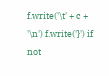f.write('\t' + c + '\n') f.write('}') if not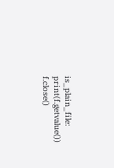is_plain_file: print(f.getvalue()) f.close()